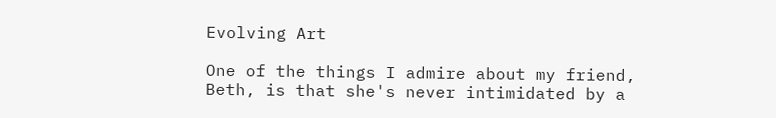Evolving Art

One of the things I admire about my friend, Beth, is that she's never intimidated by a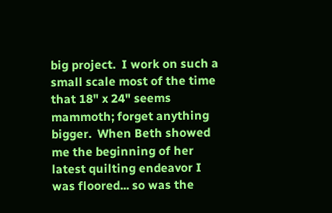big project.  I work on such a small scale most of the time that 18" x 24" seems mammoth; forget anything bigger.  When Beth showed me the beginning of her latest quilting endeavor I was floored... so was the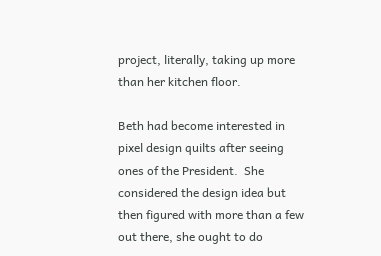project, literally, taking up more than her kitchen floor.

Beth had become interested in pixel design quilts after seeing ones of the President.  She considered the design idea but then figured with more than a few out there, she ought to do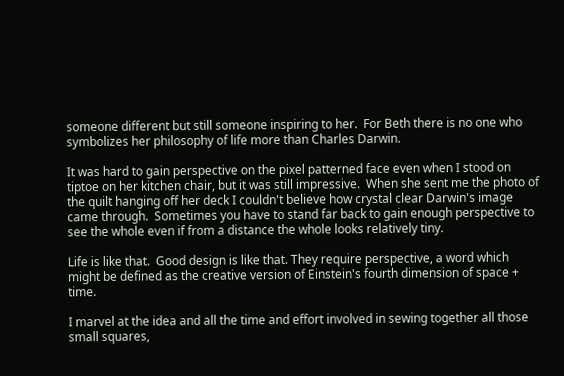someone different but still someone inspiring to her.  For Beth there is no one who symbolizes her philosophy of life more than Charles Darwin.

It was hard to gain perspective on the pixel patterned face even when I stood on tiptoe on her kitchen chair, but it was still impressive.  When she sent me the photo of the quilt hanging off her deck I couldn't believe how crystal clear Darwin's image came through.  Sometimes you have to stand far back to gain enough perspective to see the whole even if from a distance the whole looks relatively tiny.

Life is like that.  Good design is like that. They require perspective, a word which might be defined as the creative version of Einstein's fourth dimension of space + time.

I marvel at the idea and all the time and effort involved in sewing together all those small squares,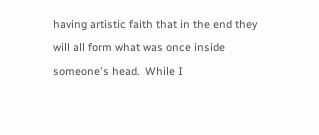having artistic faith that in the end they will all form what was once inside someone's head.  While I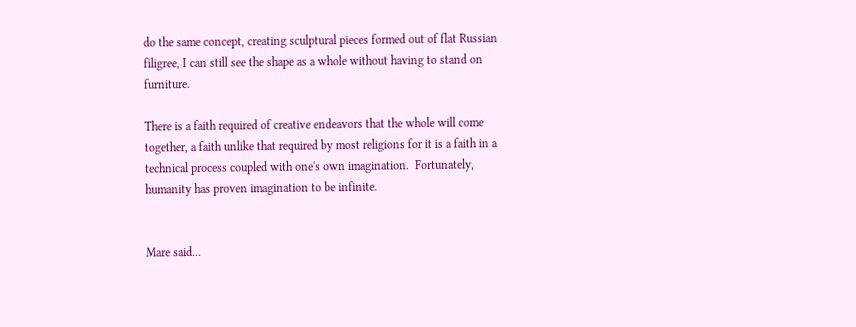do the same concept, creating sculptural pieces formed out of flat Russian filigree, I can still see the shape as a whole without having to stand on furniture.

There is a faith required of creative endeavors that the whole will come together, a faith unlike that required by most religions for it is a faith in a technical process coupled with one's own imagination.  Fortunately, humanity has proven imagination to be infinite.


Mare said...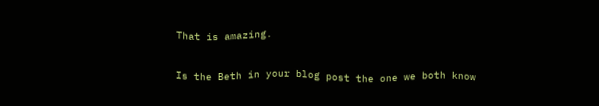That is amazing.

Is the Beth in your blog post the one we both know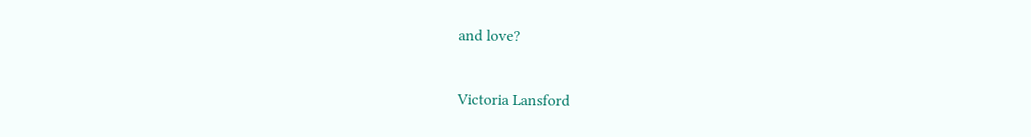and love?

Victoria Lansford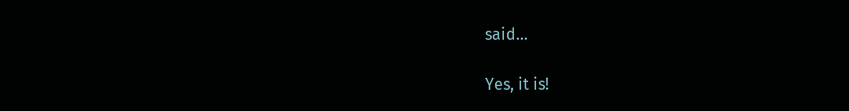said...

Yes, it is!